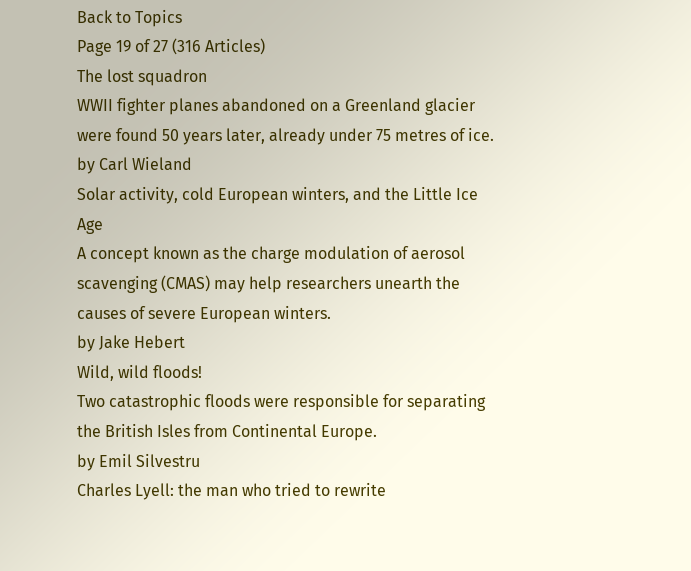Back to Topics
Page 19 of 27 (316 Articles)
The lost squadron
WWII fighter planes abandoned on a Greenland glacier were found 50 years later, already under 75 metres of ice.
by Carl Wieland
Solar activity, cold European winters, and the Little Ice Age
A concept known as the charge modulation of aerosol scavenging (CMAS) may help researchers unearth the causes of severe European winters.
by Jake Hebert
Wild, wild floods!
Two catastrophic floods were responsible for separating the British Isles from Continental Europe.
by Emil Silvestru
Charles Lyell: the man who tried to rewrite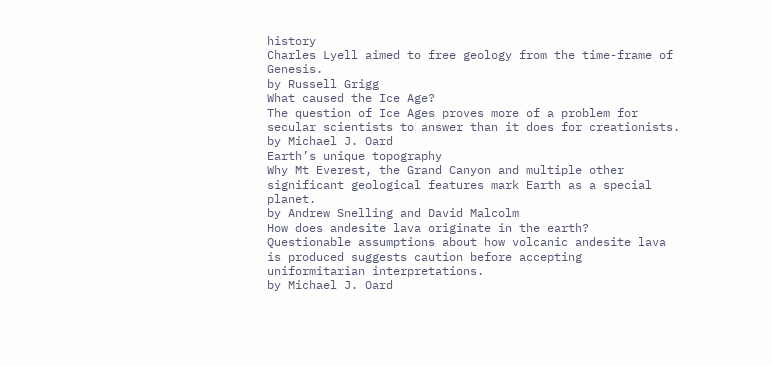history
Charles Lyell aimed to free geology from the time-frame of Genesis.
by Russell Grigg
What caused the Ice Age?
The question of Ice Ages proves more of a problem for secular scientists to answer than it does for creationists.
by Michael J. Oard
Earth’s unique topography
Why Mt Everest, the Grand Canyon and multiple other significant geological features mark Earth as a special planet.
by Andrew Snelling and David Malcolm
How does andesite lava originate in the earth?
Questionable assumptions about how volcanic andesite lava is produced suggests caution before accepting uniformitarian interpretations.
by Michael J. Oard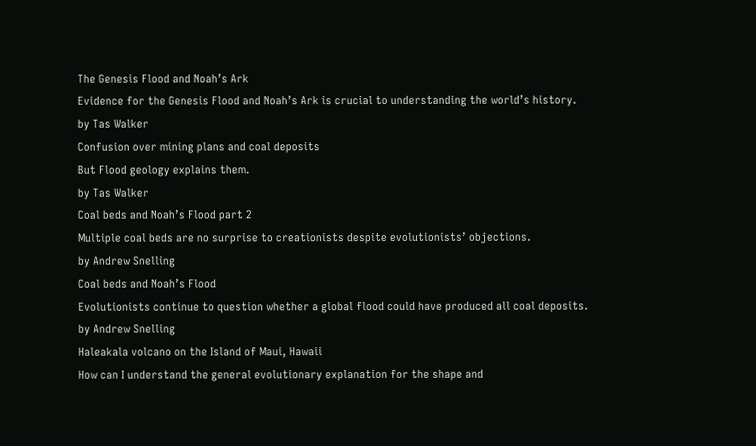The Genesis Flood and Noah’s Ark
Evidence for the Genesis Flood and Noah’s Ark is crucial to understanding the world’s history.
by Tas Walker
Confusion over mining plans and coal deposits
But Flood geology explains them.
by Tas Walker
Coal beds and Noah’s Flood part 2
Multiple coal beds are no surprise to creationists despite evolutionists’ objections.
by Andrew Snelling
Coal beds and Noah’s Flood
Evolutionists continue to question whether a global flood could have produced all coal deposits.
by Andrew Snelling
Haleakala volcano on the Island of Maui, Hawaii
How can I understand the general evolutionary explanation for the shape and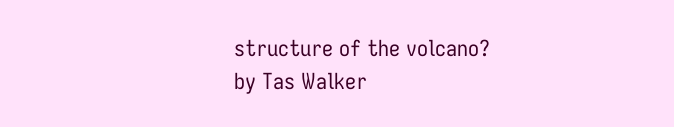structure of the volcano?
by Tas Walker